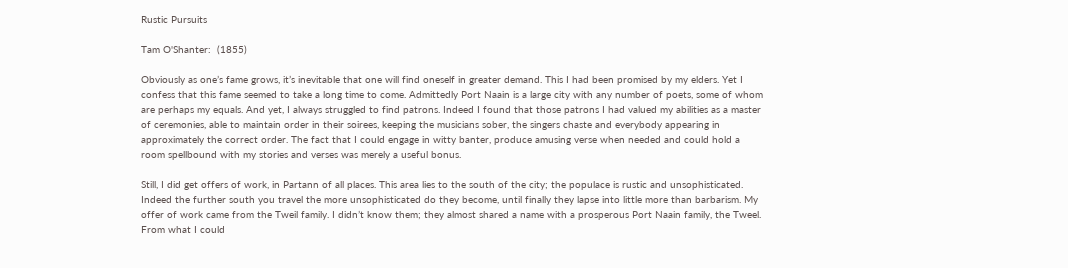Rustic Pursuits

Tam O'Shanter:  (1855)

Obviously as one’s fame grows, it’s inevitable that one will find oneself in greater demand. This I had been promised by my elders. Yet I confess that this fame seemed to take a long time to come. Admittedly Port Naain is a large city with any number of poets, some of whom are perhaps my equals. And yet, I always struggled to find patrons. Indeed I found that those patrons I had valued my abilities as a master of ceremonies, able to maintain order in their soirees, keeping the musicians sober, the singers chaste and everybody appearing in approximately the correct order. The fact that I could engage in witty banter, produce amusing verse when needed and could hold a room spellbound with my stories and verses was merely a useful bonus.

Still, I did get offers of work, in Partann of all places. This area lies to the south of the city; the populace is rustic and unsophisticated. Indeed the further south you travel the more unsophisticated do they become, until finally they lapse into little more than barbarism. My offer of work came from the Tweil family. I didn’t know them; they almost shared a name with a prosperous Port Naain family, the Tweel. From what I could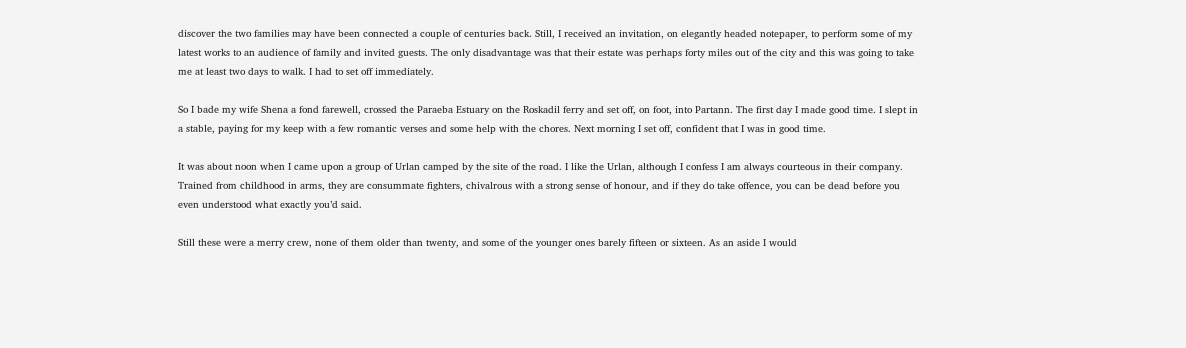discover the two families may have been connected a couple of centuries back. Still, I received an invitation, on elegantly headed notepaper, to perform some of my latest works to an audience of family and invited guests. The only disadvantage was that their estate was perhaps forty miles out of the city and this was going to take me at least two days to walk. I had to set off immediately.

So I bade my wife Shena a fond farewell, crossed the Paraeba Estuary on the Roskadil ferry and set off, on foot, into Partann. The first day I made good time. I slept in a stable, paying for my keep with a few romantic verses and some help with the chores. Next morning I set off, confident that I was in good time.

It was about noon when I came upon a group of Urlan camped by the site of the road. I like the Urlan, although I confess I am always courteous in their company. Trained from childhood in arms, they are consummate fighters, chivalrous with a strong sense of honour, and if they do take offence, you can be dead before you even understood what exactly you’d said.

Still these were a merry crew, none of them older than twenty, and some of the younger ones barely fifteen or sixteen. As an aside I would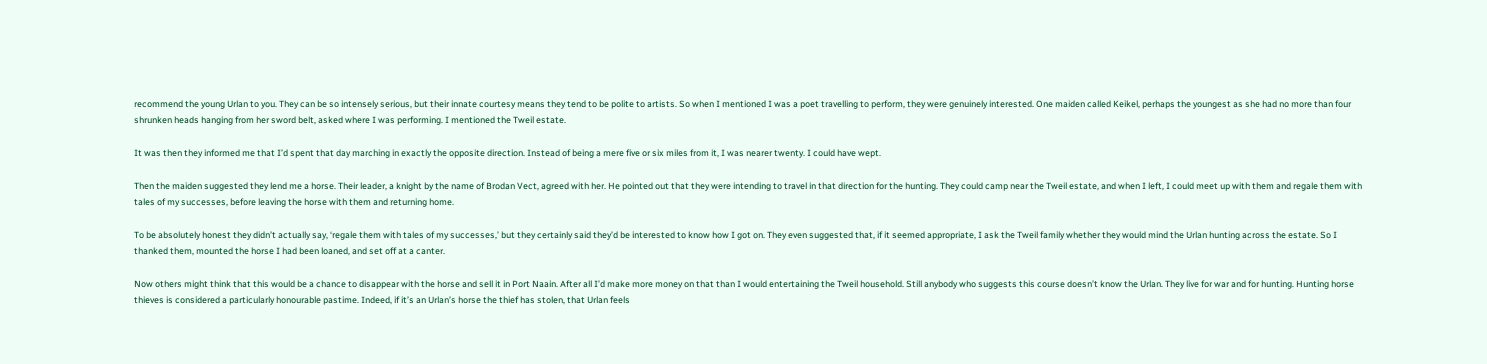recommend the young Urlan to you. They can be so intensely serious, but their innate courtesy means they tend to be polite to artists. So when I mentioned I was a poet travelling to perform, they were genuinely interested. One maiden called Keikel, perhaps the youngest as she had no more than four shrunken heads hanging from her sword belt, asked where I was performing. I mentioned the Tweil estate.

It was then they informed me that I’d spent that day marching in exactly the opposite direction. Instead of being a mere five or six miles from it, I was nearer twenty. I could have wept.

Then the maiden suggested they lend me a horse. Their leader, a knight by the name of Brodan Vect, agreed with her. He pointed out that they were intending to travel in that direction for the hunting. They could camp near the Tweil estate, and when I left, I could meet up with them and regale them with tales of my successes, before leaving the horse with them and returning home.

To be absolutely honest they didn’t actually say, ‘regale them with tales of my successes,’ but they certainly said they’d be interested to know how I got on. They even suggested that, if it seemed appropriate, I ask the Tweil family whether they would mind the Urlan hunting across the estate. So I thanked them, mounted the horse I had been loaned, and set off at a canter.

Now others might think that this would be a chance to disappear with the horse and sell it in Port Naain. After all I’d make more money on that than I would entertaining the Tweil household. Still anybody who suggests this course doesn’t know the Urlan. They live for war and for hunting. Hunting horse thieves is considered a particularly honourable pastime. Indeed, if it’s an Urlan’s horse the thief has stolen, that Urlan feels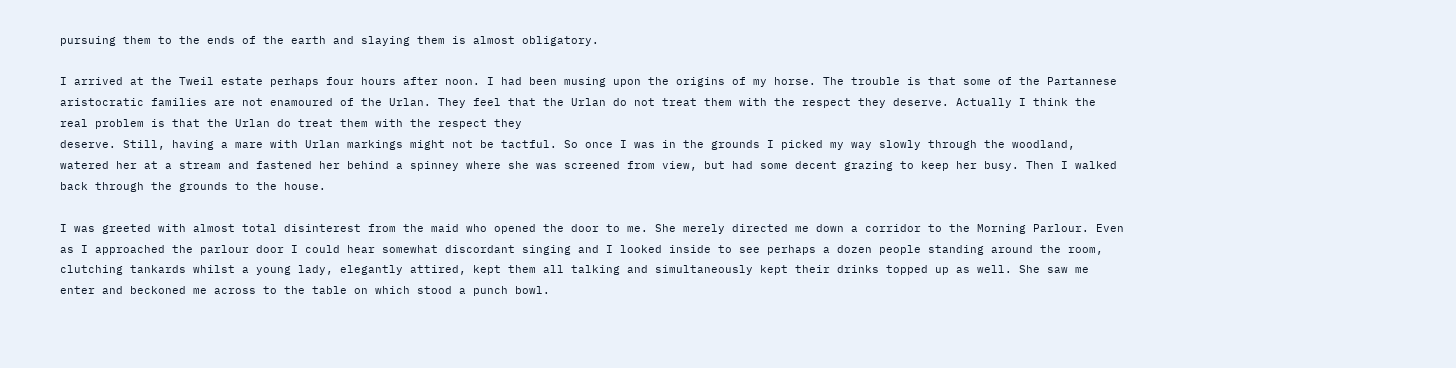pursuing them to the ends of the earth and slaying them is almost obligatory.

I arrived at the Tweil estate perhaps four hours after noon. I had been musing upon the origins of my horse. The trouble is that some of the Partannese aristocratic families are not enamoured of the Urlan. They feel that the Urlan do not treat them with the respect they deserve. Actually I think the real problem is that the Urlan do treat them with the respect they
deserve. Still, having a mare with Urlan markings might not be tactful. So once I was in the grounds I picked my way slowly through the woodland, watered her at a stream and fastened her behind a spinney where she was screened from view, but had some decent grazing to keep her busy. Then I walked back through the grounds to the house.

I was greeted with almost total disinterest from the maid who opened the door to me. She merely directed me down a corridor to the Morning Parlour. Even as I approached the parlour door I could hear somewhat discordant singing and I looked inside to see perhaps a dozen people standing around the room, clutching tankards whilst a young lady, elegantly attired, kept them all talking and simultaneously kept their drinks topped up as well. She saw me enter and beckoned me across to the table on which stood a punch bowl.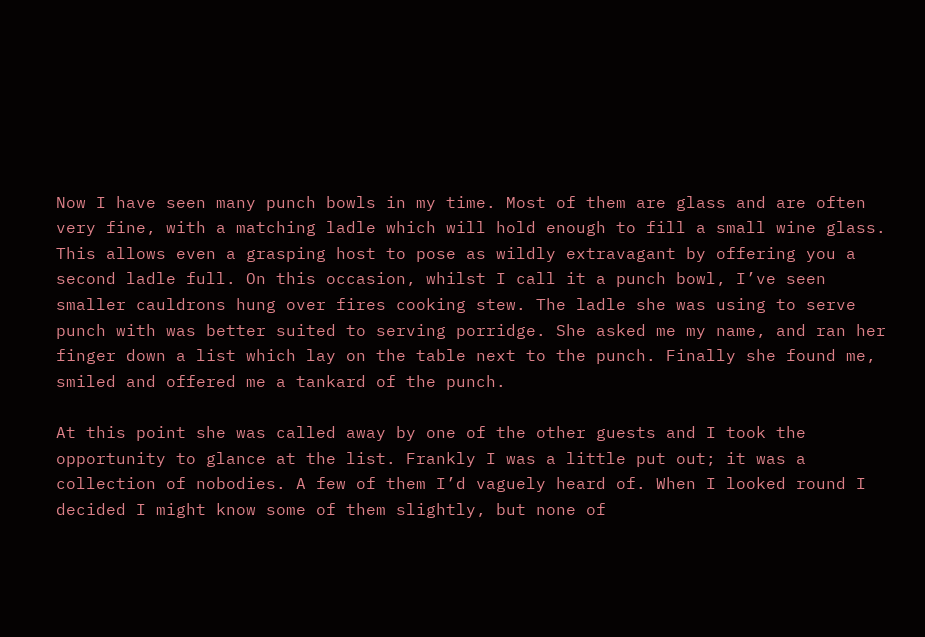Now I have seen many punch bowls in my time. Most of them are glass and are often very fine, with a matching ladle which will hold enough to fill a small wine glass. This allows even a grasping host to pose as wildly extravagant by offering you a second ladle full. On this occasion, whilst I call it a punch bowl, I’ve seen smaller cauldrons hung over fires cooking stew. The ladle she was using to serve punch with was better suited to serving porridge. She asked me my name, and ran her finger down a list which lay on the table next to the punch. Finally she found me, smiled and offered me a tankard of the punch.

At this point she was called away by one of the other guests and I took the opportunity to glance at the list. Frankly I was a little put out; it was a collection of nobodies. A few of them I’d vaguely heard of. When I looked round I decided I might know some of them slightly, but none of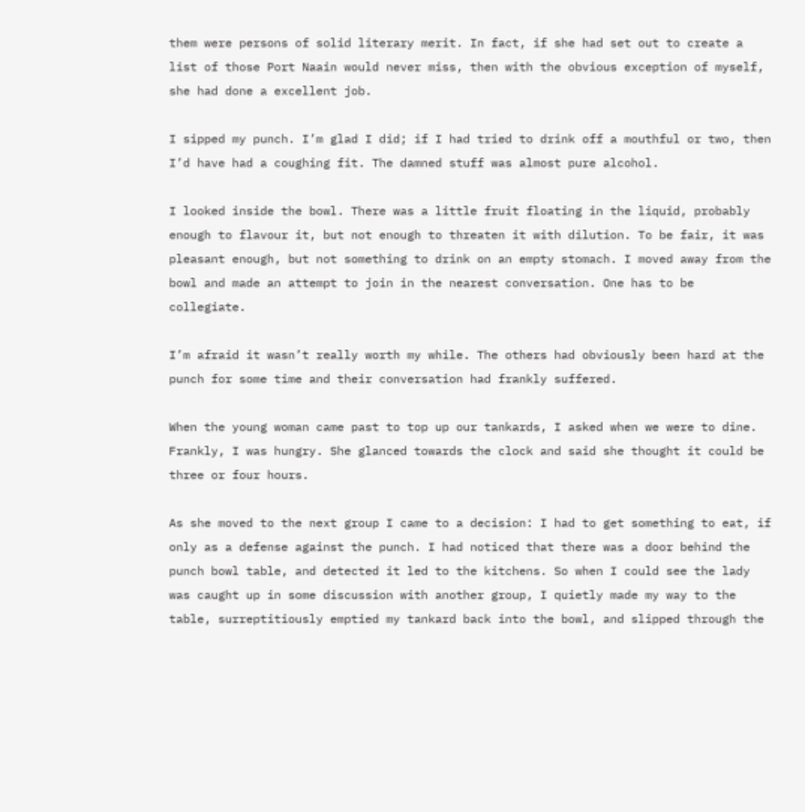them were persons of solid literary merit. In fact, if she had set out to create a list of those Port Naain would never miss, then with the obvious exception of myself, she had done a excellent job.

I sipped my punch. I’m glad I did; if I had tried to drink off a mouthful or two, then I’d have had a coughing fit. The damned stuff was almost pure alcohol.

I looked inside the bowl. There was a little fruit floating in the liquid, probably enough to flavour it, but not enough to threaten it with dilution. To be fair, it was pleasant enough, but not something to drink on an empty stomach. I moved away from the bowl and made an attempt to join in the nearest conversation. One has to be collegiate.

I’m afraid it wasn’t really worth my while. The others had obviously been hard at the punch for some time and their conversation had frankly suffered.

When the young woman came past to top up our tankards, I asked when we were to dine. Frankly, I was hungry. She glanced towards the clock and said she thought it could be three or four hours.

As she moved to the next group I came to a decision: I had to get something to eat, if only as a defense against the punch. I had noticed that there was a door behind the punch bowl table, and detected it led to the kitchens. So when I could see the lady was caught up in some discussion with another group, I quietly made my way to the table, surreptitiously emptied my tankard back into the bowl, and slipped through the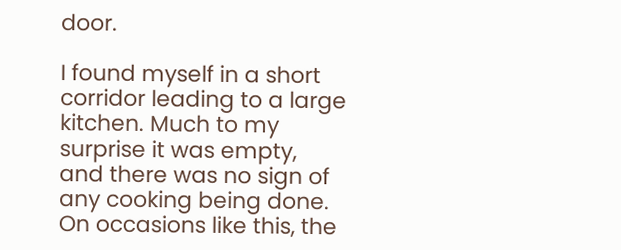door.

I found myself in a short corridor leading to a large kitchen. Much to my surprise it was empty, and there was no sign of any cooking being done. On occasions like this, the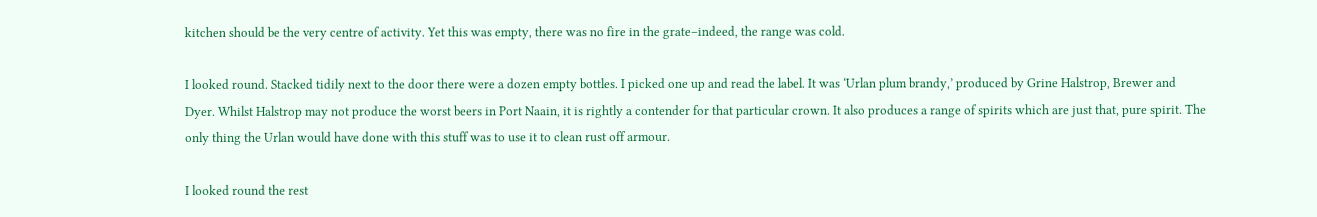kitchen should be the very centre of activity. Yet this was empty, there was no fire in the grate–indeed, the range was cold.

I looked round. Stacked tidily next to the door there were a dozen empty bottles. I picked one up and read the label. It was ‘Urlan plum brandy,’ produced by Grine Halstrop, Brewer and Dyer. Whilst Halstrop may not produce the worst beers in Port Naain, it is rightly a contender for that particular crown. It also produces a range of spirits which are just that, pure spirit. The only thing the Urlan would have done with this stuff was to use it to clean rust off armour.

I looked round the rest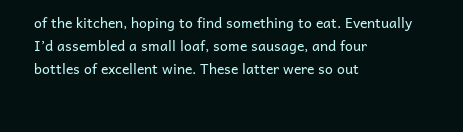of the kitchen, hoping to find something to eat. Eventually I’d assembled a small loaf, some sausage, and four bottles of excellent wine. These latter were so out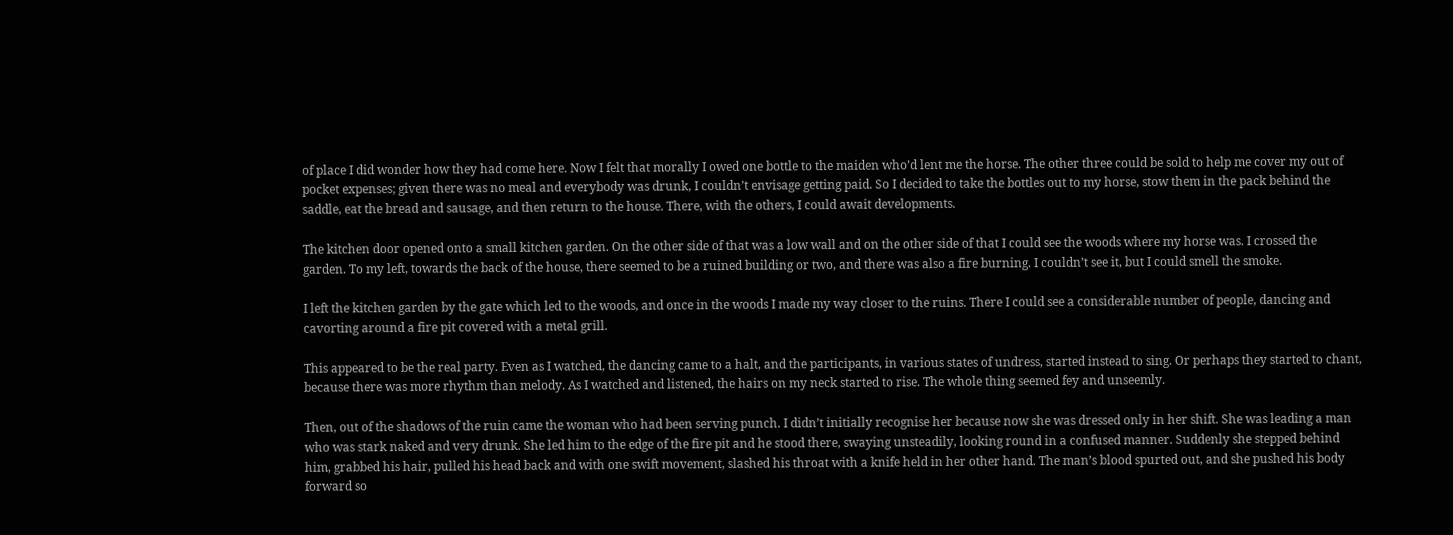of place I did wonder how they had come here. Now I felt that morally I owed one bottle to the maiden who’d lent me the horse. The other three could be sold to help me cover my out of pocket expenses; given there was no meal and everybody was drunk, I couldn’t envisage getting paid. So I decided to take the bottles out to my horse, stow them in the pack behind the saddle, eat the bread and sausage, and then return to the house. There, with the others, I could await developments.

The kitchen door opened onto a small kitchen garden. On the other side of that was a low wall and on the other side of that I could see the woods where my horse was. I crossed the garden. To my left, towards the back of the house, there seemed to be a ruined building or two, and there was also a fire burning. I couldn’t see it, but I could smell the smoke.

I left the kitchen garden by the gate which led to the woods, and once in the woods I made my way closer to the ruins. There I could see a considerable number of people, dancing and cavorting around a fire pit covered with a metal grill.

This appeared to be the real party. Even as I watched, the dancing came to a halt, and the participants, in various states of undress, started instead to sing. Or perhaps they started to chant, because there was more rhythm than melody. As I watched and listened, the hairs on my neck started to rise. The whole thing seemed fey and unseemly.

Then, out of the shadows of the ruin came the woman who had been serving punch. I didn’t initially recognise her because now she was dressed only in her shift. She was leading a man who was stark naked and very drunk. She led him to the edge of the fire pit and he stood there, swaying unsteadily, looking round in a confused manner. Suddenly she stepped behind him, grabbed his hair, pulled his head back and with one swift movement, slashed his throat with a knife held in her other hand. The man’s blood spurted out, and she pushed his body forward so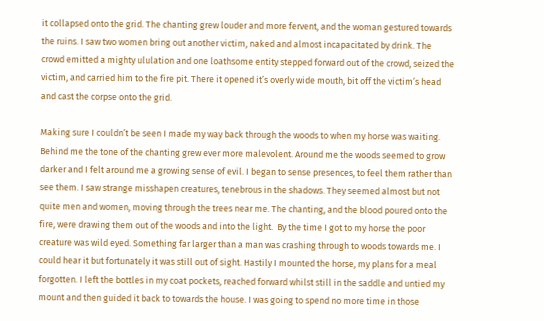it collapsed onto the grid. The chanting grew louder and more fervent, and the woman gestured towards the ruins. I saw two women bring out another victim, naked and almost incapacitated by drink. The crowd emitted a mighty ululation and one loathsome entity stepped forward out of the crowd, seized the victim, and carried him to the fire pit. There it opened it’s overly wide mouth, bit off the victim’s head and cast the corpse onto the grid.

Making sure I couldn’t be seen I made my way back through the woods to when my horse was waiting. Behind me the tone of the chanting grew ever more malevolent. Around me the woods seemed to grow darker and I felt around me a growing sense of evil. I began to sense presences, to feel them rather than see them. I saw strange misshapen creatures, tenebrous in the shadows. They seemed almost but not quite men and women, moving through the trees near me. The chanting, and the blood poured onto the fire, were drawing them out of the woods and into the light.  By the time I got to my horse the poor creature was wild eyed. Something far larger than a man was crashing through to woods towards me. I could hear it but fortunately it was still out of sight. Hastily I mounted the horse, my plans for a meal forgotten. I left the bottles in my coat pockets, reached forward whilst still in the saddle and untied my mount and then guided it back to towards the house. I was going to spend no more time in those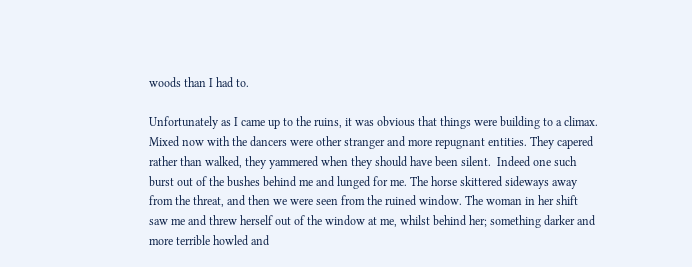woods than I had to.

Unfortunately as I came up to the ruins, it was obvious that things were building to a climax. Mixed now with the dancers were other stranger and more repugnant entities. They capered rather than walked, they yammered when they should have been silent.  Indeed one such burst out of the bushes behind me and lunged for me. The horse skittered sideways away from the threat, and then we were seen from the ruined window. The woman in her shift saw me and threw herself out of the window at me, whilst behind her; something darker and more terrible howled and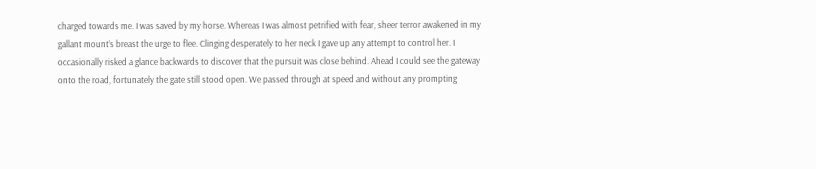charged towards me. I was saved by my horse. Whereas I was almost petrified with fear, sheer terror awakened in my gallant mount’s breast the urge to flee. Clinging desperately to her neck I gave up any attempt to control her. I occasionally risked a glance backwards to discover that the pursuit was close behind. Ahead I could see the gateway onto the road, fortunately the gate still stood open. We passed through at speed and without any prompting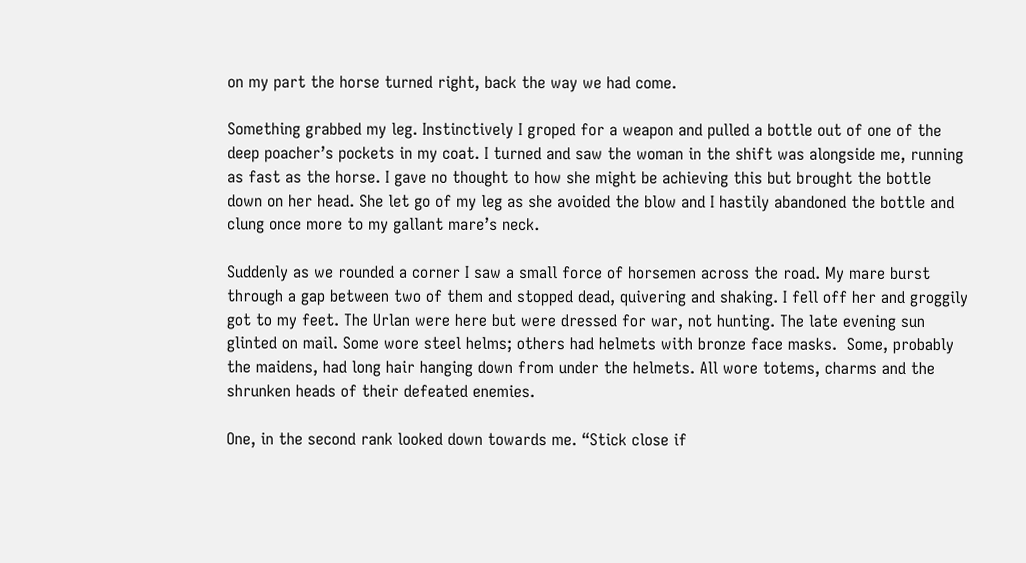on my part the horse turned right, back the way we had come.

Something grabbed my leg. Instinctively I groped for a weapon and pulled a bottle out of one of the deep poacher’s pockets in my coat. I turned and saw the woman in the shift was alongside me, running as fast as the horse. I gave no thought to how she might be achieving this but brought the bottle down on her head. She let go of my leg as she avoided the blow and I hastily abandoned the bottle and clung once more to my gallant mare’s neck.

Suddenly as we rounded a corner I saw a small force of horsemen across the road. My mare burst through a gap between two of them and stopped dead, quivering and shaking. I fell off her and groggily got to my feet. The Urlan were here but were dressed for war, not hunting. The late evening sun glinted on mail. Some wore steel helms; others had helmets with bronze face masks.  Some, probably the maidens, had long hair hanging down from under the helmets. All wore totems, charms and the shrunken heads of their defeated enemies.

One, in the second rank looked down towards me. “Stick close if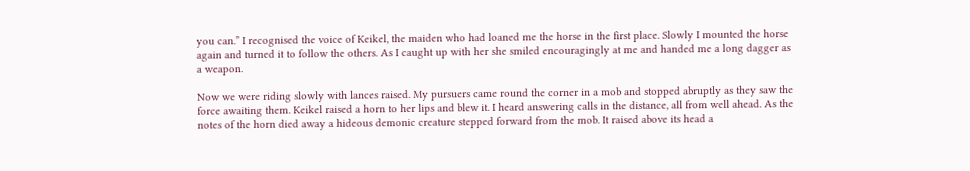you can.” I recognised the voice of Keikel, the maiden who had loaned me the horse in the first place. Slowly I mounted the horse again and turned it to follow the others. As I caught up with her she smiled encouragingly at me and handed me a long dagger as a weapon.

Now we were riding slowly with lances raised. My pursuers came round the corner in a mob and stopped abruptly as they saw the force awaiting them. Keikel raised a horn to her lips and blew it. I heard answering calls in the distance, all from well ahead. As the notes of the horn died away a hideous demonic creature stepped forward from the mob. It raised above its head a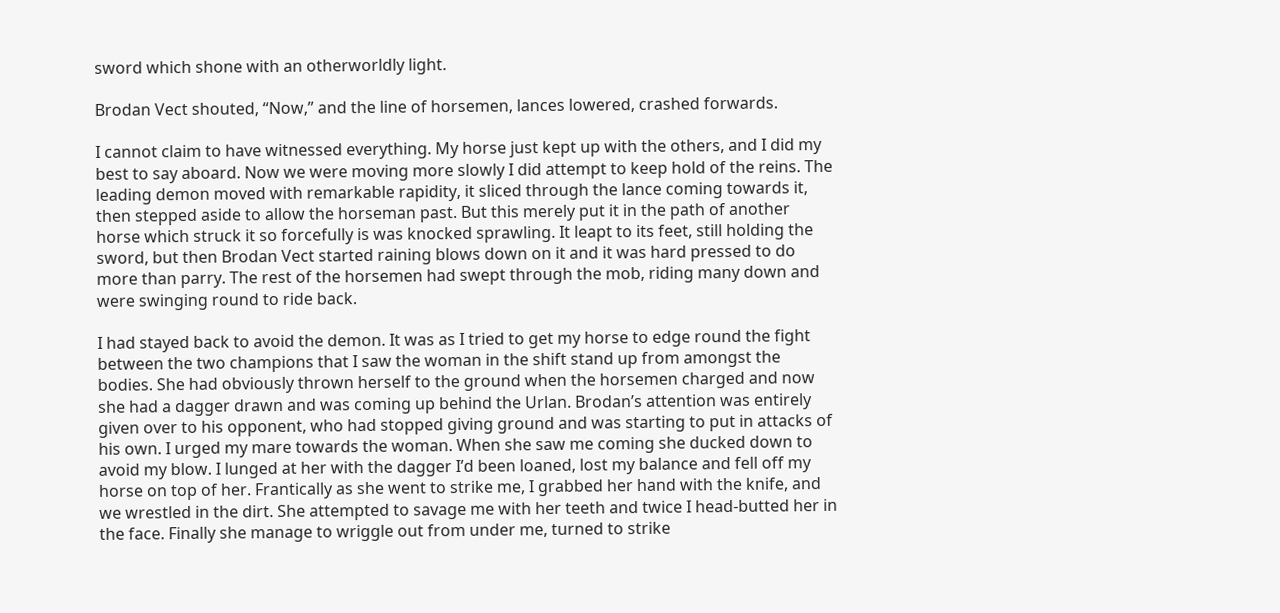sword which shone with an otherworldly light.

Brodan Vect shouted, “Now,” and the line of horsemen, lances lowered, crashed forwards.

I cannot claim to have witnessed everything. My horse just kept up with the others, and I did my best to say aboard. Now we were moving more slowly I did attempt to keep hold of the reins. The leading demon moved with remarkable rapidity, it sliced through the lance coming towards it, then stepped aside to allow the horseman past. But this merely put it in the path of another horse which struck it so forcefully is was knocked sprawling. It leapt to its feet, still holding the sword, but then Brodan Vect started raining blows down on it and it was hard pressed to do more than parry. The rest of the horsemen had swept through the mob, riding many down and were swinging round to ride back.

I had stayed back to avoid the demon. It was as I tried to get my horse to edge round the fight between the two champions that I saw the woman in the shift stand up from amongst the bodies. She had obviously thrown herself to the ground when the horsemen charged and now she had a dagger drawn and was coming up behind the Urlan. Brodan’s attention was entirely given over to his opponent, who had stopped giving ground and was starting to put in attacks of his own. I urged my mare towards the woman. When she saw me coming she ducked down to avoid my blow. I lunged at her with the dagger I’d been loaned, lost my balance and fell off my horse on top of her. Frantically as she went to strike me, I grabbed her hand with the knife, and we wrestled in the dirt. She attempted to savage me with her teeth and twice I head-butted her in the face. Finally she manage to wriggle out from under me, turned to strike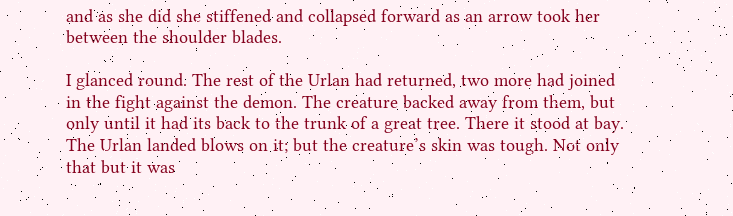and as she did she stiffened and collapsed forward as an arrow took her between the shoulder blades.

I glanced round. The rest of the Urlan had returned, two more had joined in the fight against the demon. The creature backed away from them, but only until it had its back to the trunk of a great tree. There it stood at bay. The Urlan landed blows on it; but the creature’s skin was tough. Not only that but it was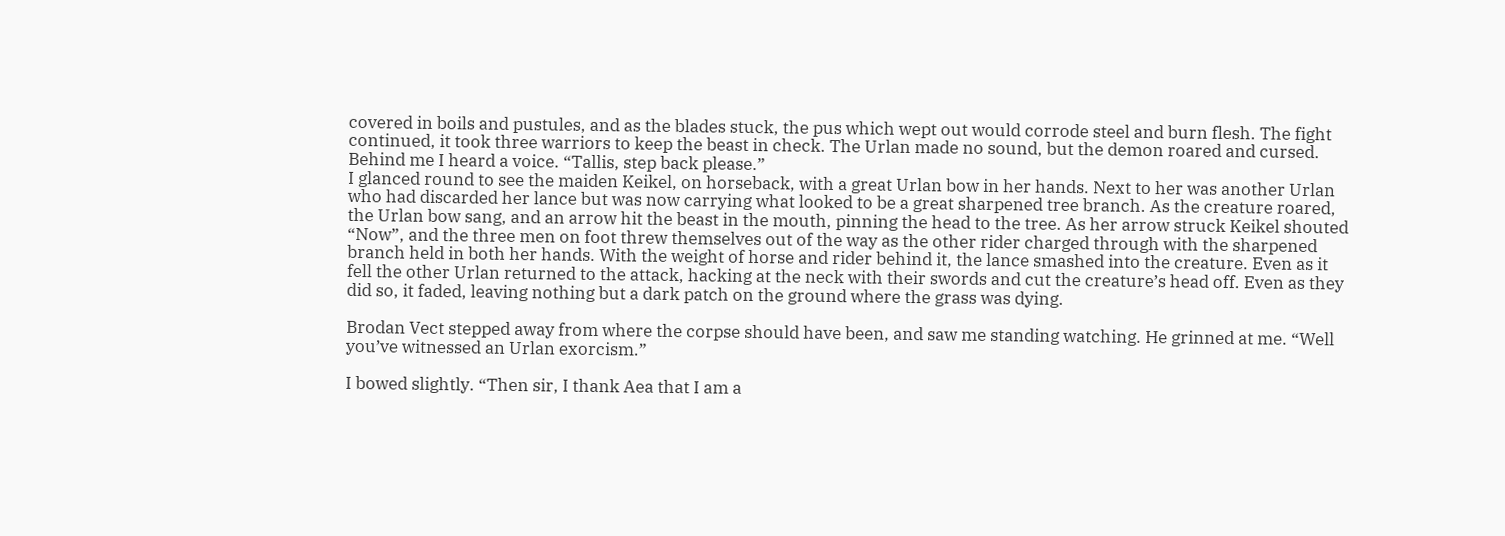covered in boils and pustules, and as the blades stuck, the pus which wept out would corrode steel and burn flesh. The fight continued, it took three warriors to keep the beast in check. The Urlan made no sound, but the demon roared and cursed.
Behind me I heard a voice. “Tallis, step back please.”
I glanced round to see the maiden Keikel, on horseback, with a great Urlan bow in her hands. Next to her was another Urlan who had discarded her lance but was now carrying what looked to be a great sharpened tree branch. As the creature roared, the Urlan bow sang, and an arrow hit the beast in the mouth, pinning the head to the tree. As her arrow struck Keikel shouted “Now”, and the three men on foot threw themselves out of the way as the other rider charged through with the sharpened branch held in both her hands. With the weight of horse and rider behind it, the lance smashed into the creature. Even as it fell the other Urlan returned to the attack, hacking at the neck with their swords and cut the creature’s head off. Even as they did so, it faded, leaving nothing but a dark patch on the ground where the grass was dying.

Brodan Vect stepped away from where the corpse should have been, and saw me standing watching. He grinned at me. “Well you’ve witnessed an Urlan exorcism.”

I bowed slightly. “Then sir, I thank Aea that I am a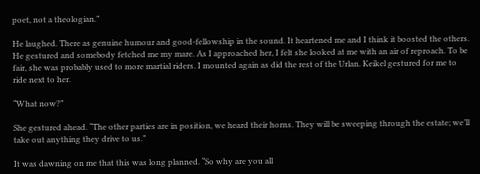poet, not a theologian.”

He laughed. There as genuine humour and good-fellowship in the sound. It heartened me and I think it boosted the others. He gestured and somebody fetched me my mare. As I approached her, I felt she looked at me with an air of reproach. To be fair, she was probably used to more martial riders. I mounted again as did the rest of the Urlan. Keikel gestured for me to ride next to her.

“What now?”

She gestured ahead. “The other parties are in position, we heard their horns. They will be sweeping through the estate; we’ll take out anything they drive to us.”

It was dawning on me that this was long planned. “So why are you all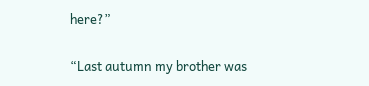here?”

“Last autumn my brother was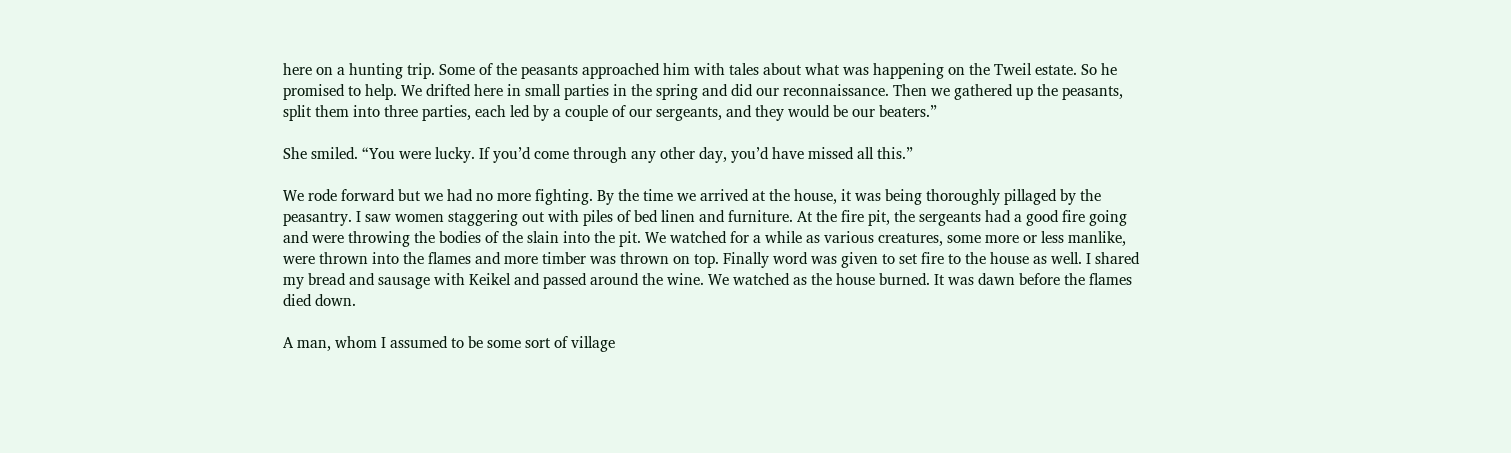here on a hunting trip. Some of the peasants approached him with tales about what was happening on the Tweil estate. So he promised to help. We drifted here in small parties in the spring and did our reconnaissance. Then we gathered up the peasants, split them into three parties, each led by a couple of our sergeants, and they would be our beaters.”

She smiled. “You were lucky. If you’d come through any other day, you’d have missed all this.”

We rode forward but we had no more fighting. By the time we arrived at the house, it was being thoroughly pillaged by the peasantry. I saw women staggering out with piles of bed linen and furniture. At the fire pit, the sergeants had a good fire going and were throwing the bodies of the slain into the pit. We watched for a while as various creatures, some more or less manlike, were thrown into the flames and more timber was thrown on top. Finally word was given to set fire to the house as well. I shared my bread and sausage with Keikel and passed around the wine. We watched as the house burned. It was dawn before the flames died down.

A man, whom I assumed to be some sort of village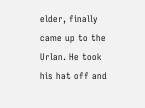elder, finally came up to the Urlan. He took his hat off and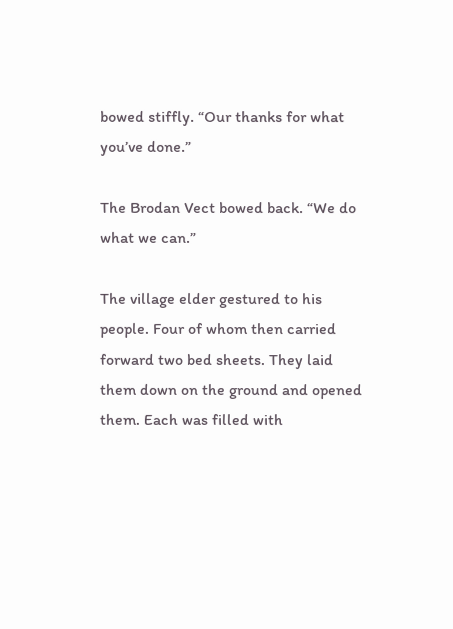bowed stiffly. “Our thanks for what you’ve done.”

The Brodan Vect bowed back. “We do what we can.”

The village elder gestured to his people. Four of whom then carried forward two bed sheets. They laid them down on the ground and opened them. Each was filled with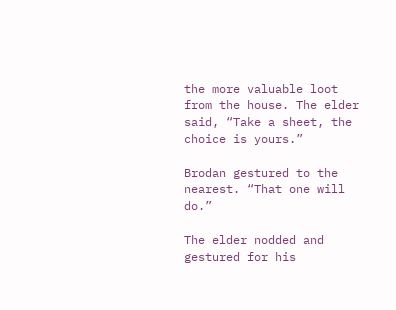the more valuable loot from the house. The elder said, “Take a sheet, the choice is yours.”

Brodan gestured to the nearest. “That one will do.”

The elder nodded and gestured for his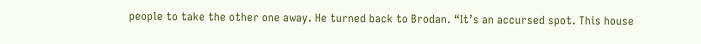people to take the other one away. He turned back to Brodan. “It’s an accursed spot. This house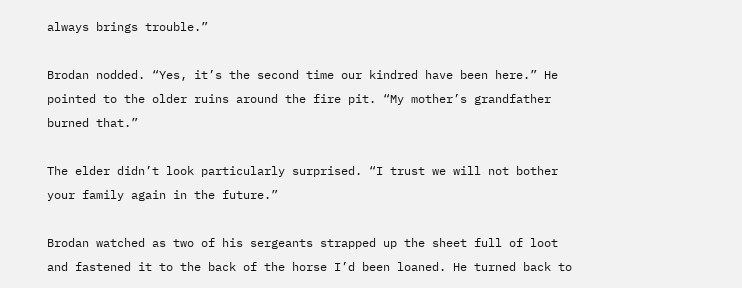always brings trouble.”

Brodan nodded. “Yes, it’s the second time our kindred have been here.” He pointed to the older ruins around the fire pit. “My mother’s grandfather burned that.”

The elder didn’t look particularly surprised. “I trust we will not bother your family again in the future.”

Brodan watched as two of his sergeants strapped up the sheet full of loot and fastened it to the back of the horse I’d been loaned. He turned back to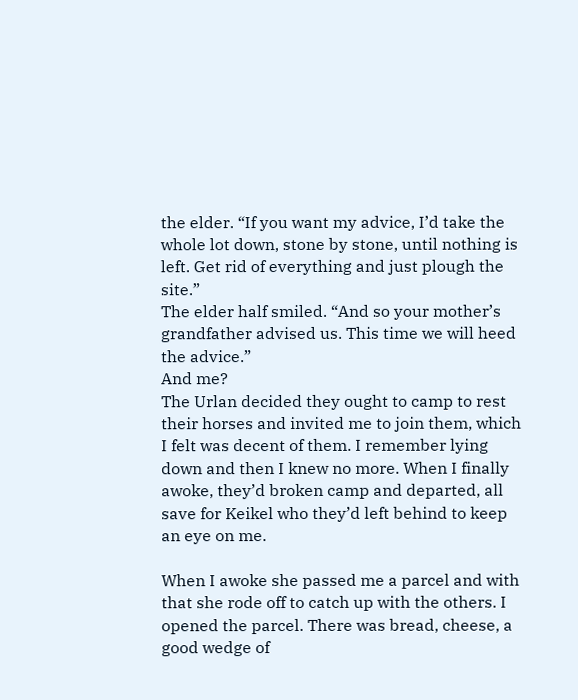the elder. “If you want my advice, I’d take the whole lot down, stone by stone, until nothing is left. Get rid of everything and just plough the site.”
The elder half smiled. “And so your mother’s grandfather advised us. This time we will heed the advice.”
And me?
The Urlan decided they ought to camp to rest their horses and invited me to join them, which I felt was decent of them. I remember lying down and then I knew no more. When I finally awoke, they’d broken camp and departed, all save for Keikel who they’d left behind to keep an eye on me.

When I awoke she passed me a parcel and with that she rode off to catch up with the others. I opened the parcel. There was bread, cheese, a good wedge of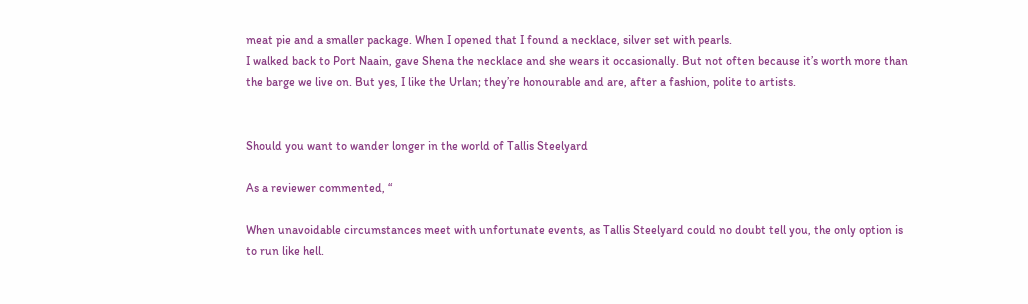meat pie and a smaller package. When I opened that I found a necklace, silver set with pearls.
I walked back to Port Naain, gave Shena the necklace and she wears it occasionally. But not often because it’s worth more than the barge we live on. But yes, I like the Urlan; they’re honourable and are, after a fashion, polite to artists.


Should you want to wander longer in the world of Tallis Steelyard

As a reviewer commented, “

When unavoidable circumstances meet with unfortunate events, as Tallis Steelyard could no doubt tell you, the only option is to run like hell.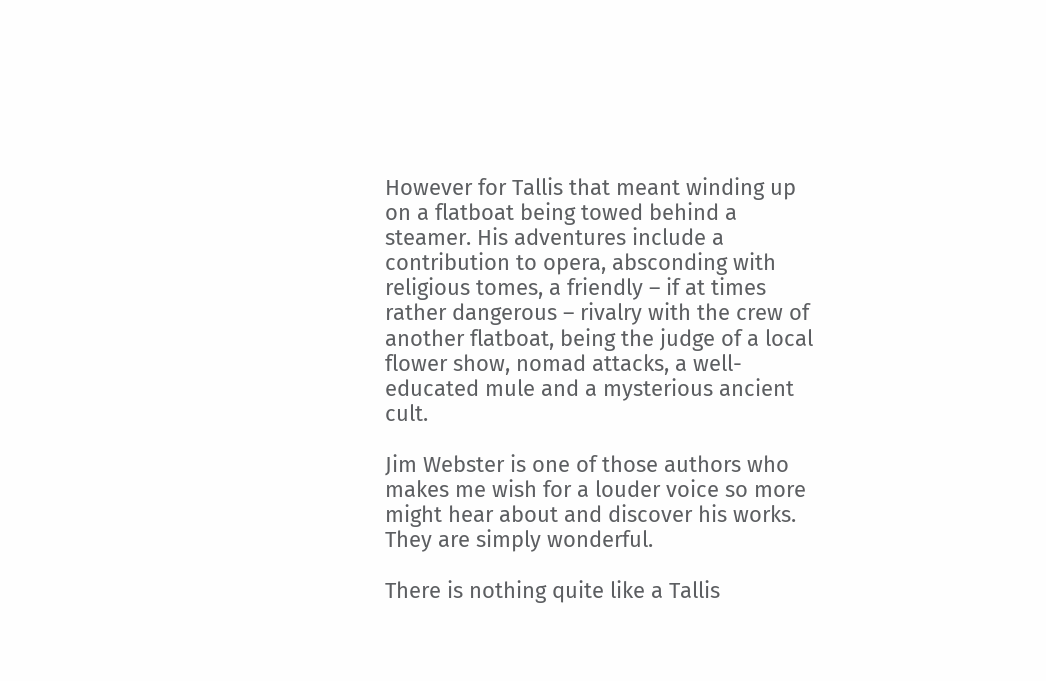However for Tallis that meant winding up on a flatboat being towed behind a steamer. His adventures include a contribution to opera, absconding with religious tomes, a friendly – if at times rather dangerous – rivalry with the crew of another flatboat, being the judge of a local flower show, nomad attacks, a well-educated mule and a mysterious ancient cult.

Jim Webster is one of those authors who makes me wish for a louder voice so more might hear about and discover his works. They are simply wonderful.

There is nothing quite like a Tallis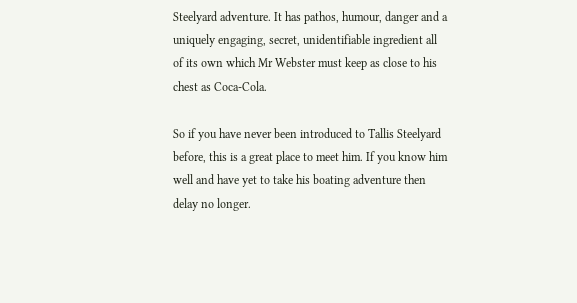Steelyard adventure. It has pathos, humour, danger and a uniquely engaging, secret, unidentifiable ingredient all of its own which Mr Webster must keep as close to his chest as Coca-Cola.

So if you have never been introduced to Tallis Steelyard before, this is a great place to meet him. If you know him well and have yet to take his boating adventure then delay no longer.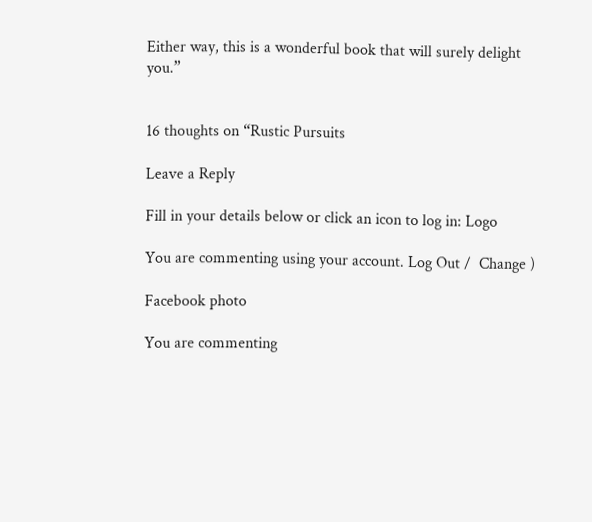Either way, this is a wonderful book that will surely delight you.”


16 thoughts on “Rustic Pursuits

Leave a Reply

Fill in your details below or click an icon to log in: Logo

You are commenting using your account. Log Out /  Change )

Facebook photo

You are commenting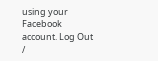using your Facebook account. Log Out /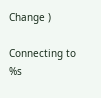Change )

Connecting to %s